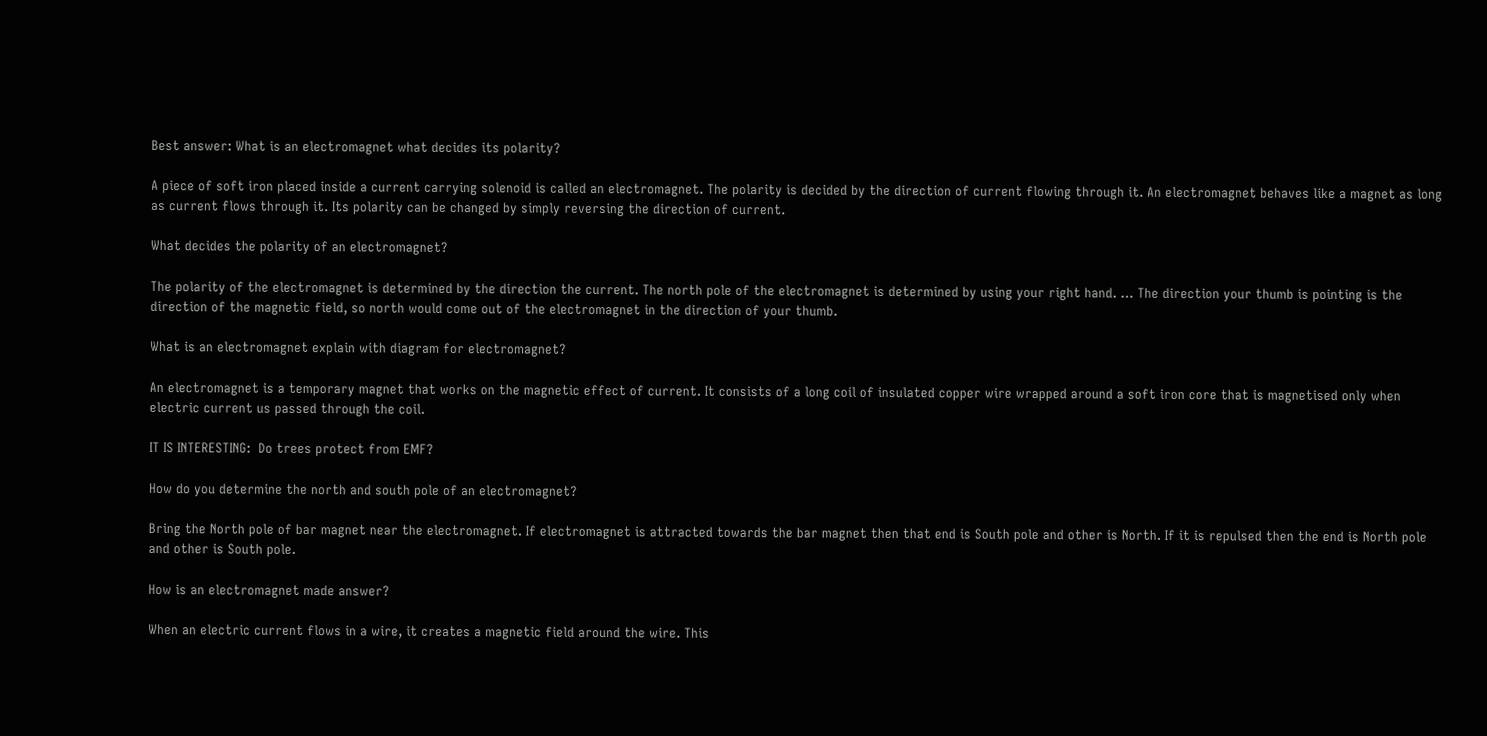Best answer: What is an electromagnet what decides its polarity?

A piece of soft iron placed inside a current carrying solenoid is called an electromagnet. The polarity is decided by the direction of current flowing through it. An electromagnet behaves like a magnet as long as current flows through it. Its polarity can be changed by simply reversing the direction of current.

What decides the polarity of an electromagnet?

The polarity of the electromagnet is determined by the direction the current. The north pole of the electromagnet is determined by using your right hand. … The direction your thumb is pointing is the direction of the magnetic field, so north would come out of the electromagnet in the direction of your thumb.

What is an electromagnet explain with diagram for electromagnet?

An electromagnet is a temporary magnet that works on the magnetic effect of current. It consists of a long coil of insulated copper wire wrapped around a soft iron core that is magnetised only when electric current us passed through the coil.

IT IS INTERESTING:  Do trees protect from EMF?

How do you determine the north and south pole of an electromagnet?

Bring the North pole of bar magnet near the electromagnet. If electromagnet is attracted towards the bar magnet then that end is South pole and other is North. If it is repulsed then the end is North pole and other is South pole.

How is an electromagnet made answer?

When an electric current flows in a wire, it creates a magnetic field around the wire. This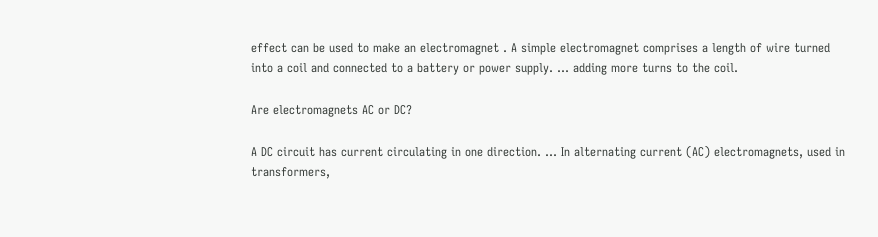effect can be used to make an electromagnet . A simple electromagnet comprises a length of wire turned into a coil and connected to a battery or power supply. … adding more turns to the coil.

Are electromagnets AC or DC?

A DC circuit has current circulating in one direction. … In alternating current (AC) electromagnets, used in transformers,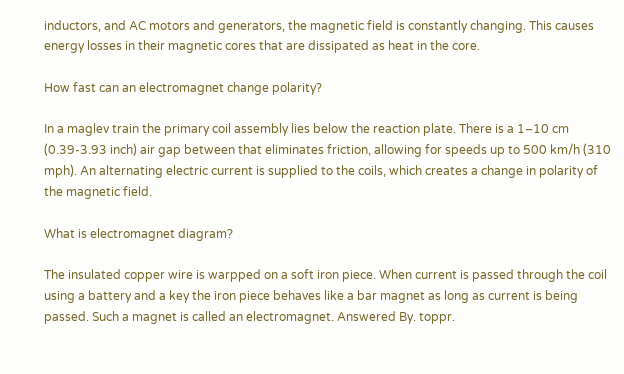inductors, and AC motors and generators, the magnetic field is constantly changing. This causes energy losses in their magnetic cores that are dissipated as heat in the core.

How fast can an electromagnet change polarity?

In a maglev train the primary coil assembly lies below the reaction plate. There is a 1–10 cm (0.39-3.93 inch) air gap between that eliminates friction, allowing for speeds up to 500 km/h (310 mph). An alternating electric current is supplied to the coils, which creates a change in polarity of the magnetic field.

What is electromagnet diagram?

The insulated copper wire is warpped on a soft iron piece. When current is passed through the coil using a battery and a key the iron piece behaves like a bar magnet as long as current is being passed. Such a magnet is called an electromagnet. Answered By. toppr.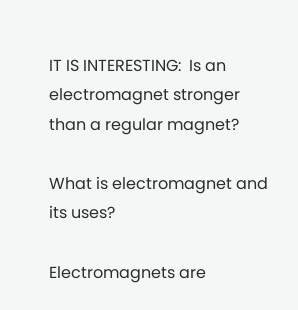IT IS INTERESTING:  Is an electromagnet stronger than a regular magnet?

What is electromagnet and its uses?

Electromagnets are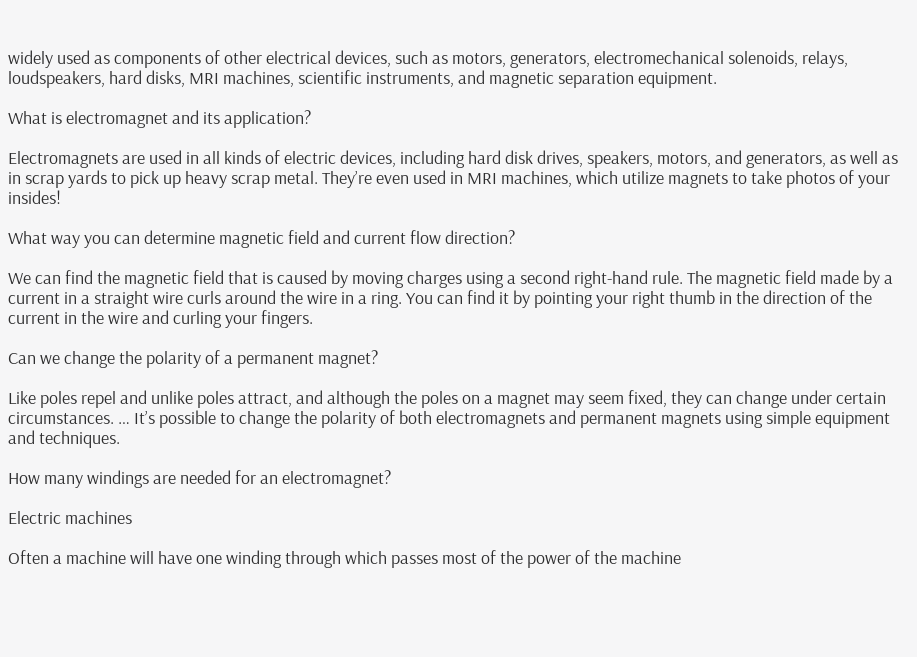widely used as components of other electrical devices, such as motors, generators, electromechanical solenoids, relays, loudspeakers, hard disks, MRI machines, scientific instruments, and magnetic separation equipment.

What is electromagnet and its application?

Electromagnets are used in all kinds of electric devices, including hard disk drives, speakers, motors, and generators, as well as in scrap yards to pick up heavy scrap metal. They’re even used in MRI machines, which utilize magnets to take photos of your insides!

What way you can determine magnetic field and current flow direction?

We can find the magnetic field that is caused by moving charges using a second right-hand rule. The magnetic field made by a current in a straight wire curls around the wire in a ring. You can find it by pointing your right thumb in the direction of the current in the wire and curling your fingers.

Can we change the polarity of a permanent magnet?

Like poles repel and unlike poles attract, and although the poles on a magnet may seem fixed, they can change under certain circumstances. … It’s possible to change the polarity of both electromagnets and permanent magnets using simple equipment and techniques.

How many windings are needed for an electromagnet?

Electric machines

Often a machine will have one winding through which passes most of the power of the machine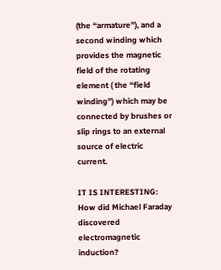(the “armature”), and a second winding which provides the magnetic field of the rotating element ( the “field winding”) which may be connected by brushes or slip rings to an external source of electric current.

IT IS INTERESTING:  How did Michael Faraday discovered electromagnetic induction?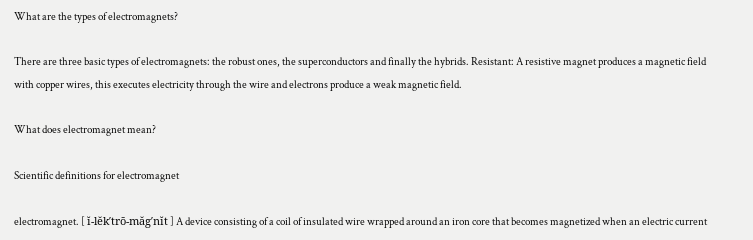What are the types of electromagnets?

There are three basic types of electromagnets: the robust ones, the superconductors and finally the hybrids. Resistant: A resistive magnet produces a magnetic field with copper wires, this executes electricity through the wire and electrons produce a weak magnetic field.

What does electromagnet mean?

Scientific definitions for electromagnet

electromagnet. [ ĭ-lĕk′trō-măg′nĭt ] A device consisting of a coil of insulated wire wrapped around an iron core that becomes magnetized when an electric current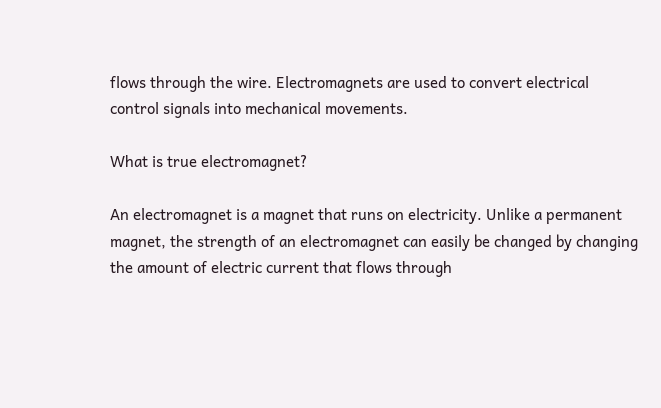flows through the wire. Electromagnets are used to convert electrical control signals into mechanical movements.

What is true electromagnet?

An electromagnet is a magnet that runs on electricity. Unlike a permanent magnet, the strength of an electromagnet can easily be changed by changing the amount of electric current that flows through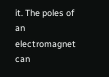it. The poles of an electromagnet can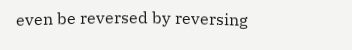even be reversed by reversing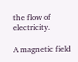the flow of electricity.

A magnetic field